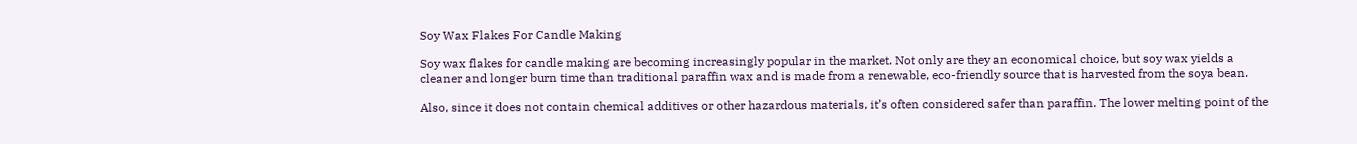Soy Wax Flakes For Candle Making

Soy wax flakes for candle making are becoming increasingly popular in the market. Not only are they an economical choice, but soy wax yields a cleaner and longer burn time than traditional paraffin wax and is made from a renewable, eco-friendly source that is harvested from the soya bean.

Also, since it does not contain chemical additives or other hazardous materials, it’s often considered safer than paraffin. The lower melting point of the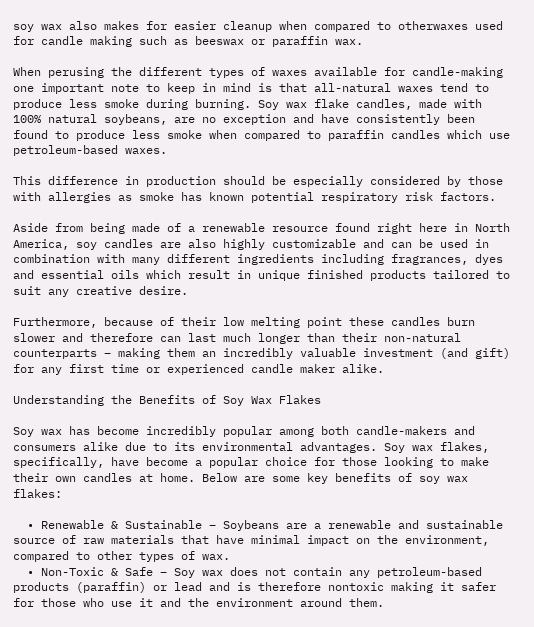soy wax also makes for easier cleanup when compared to otherwaxes used for candle making such as beeswax or paraffin wax.

When perusing the different types of waxes available for candle-making one important note to keep in mind is that all-natural waxes tend to produce less smoke during burning. Soy wax flake candles, made with 100% natural soybeans, are no exception and have consistently been found to produce less smoke when compared to paraffin candles which use petroleum-based waxes.

This difference in production should be especially considered by those with allergies as smoke has known potential respiratory risk factors.

Aside from being made of a renewable resource found right here in North America, soy candles are also highly customizable and can be used in combination with many different ingredients including fragrances, dyes and essential oils which result in unique finished products tailored to suit any creative desire.

Furthermore, because of their low melting point these candles burn slower and therefore can last much longer than their non-natural counterparts – making them an incredibly valuable investment (and gift) for any first time or experienced candle maker alike.

Understanding the Benefits of Soy Wax Flakes

Soy wax has become incredibly popular among both candle-makers and consumers alike due to its environmental advantages. Soy wax flakes, specifically, have become a popular choice for those looking to make their own candles at home. Below are some key benefits of soy wax flakes:

  • Renewable & Sustainable – Soybeans are a renewable and sustainable source of raw materials that have minimal impact on the environment, compared to other types of wax.
  • Non-Toxic & Safe – Soy wax does not contain any petroleum-based products (paraffin) or lead and is therefore nontoxic making it safer for those who use it and the environment around them.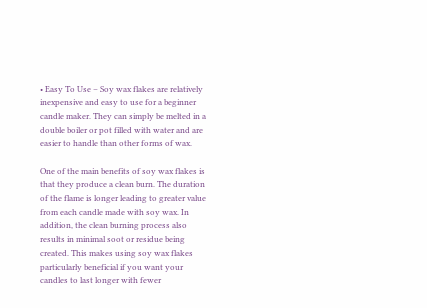• Easy To Use – Soy wax flakes are relatively inexpensive and easy to use for a beginner candle maker. They can simply be melted in a double boiler or pot filled with water and are easier to handle than other forms of wax.

One of the main benefits of soy wax flakes is that they produce a clean burn. The duration of the flame is longer leading to greater value from each candle made with soy wax. In addition, the clean burning process also results in minimal soot or residue being created. This makes using soy wax flakes particularly beneficial if you want your candles to last longer with fewer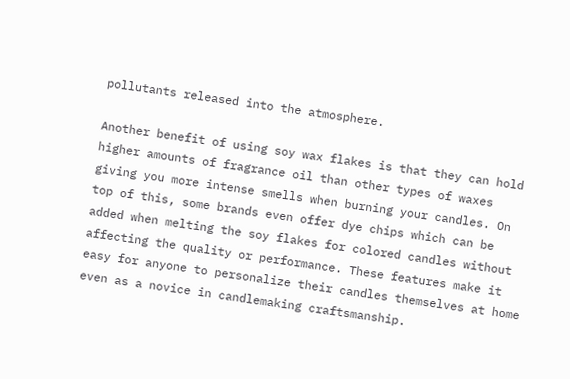pollutants released into the atmosphere.

Another benefit of using soy wax flakes is that they can hold higher amounts of fragrance oil than other types of waxes giving you more intense smells when burning your candles. On top of this, some brands even offer dye chips which can be added when melting the soy flakes for colored candles without affecting the quality or performance. These features make it easy for anyone to personalize their candles themselves at home even as a novice in candlemaking craftsmanship.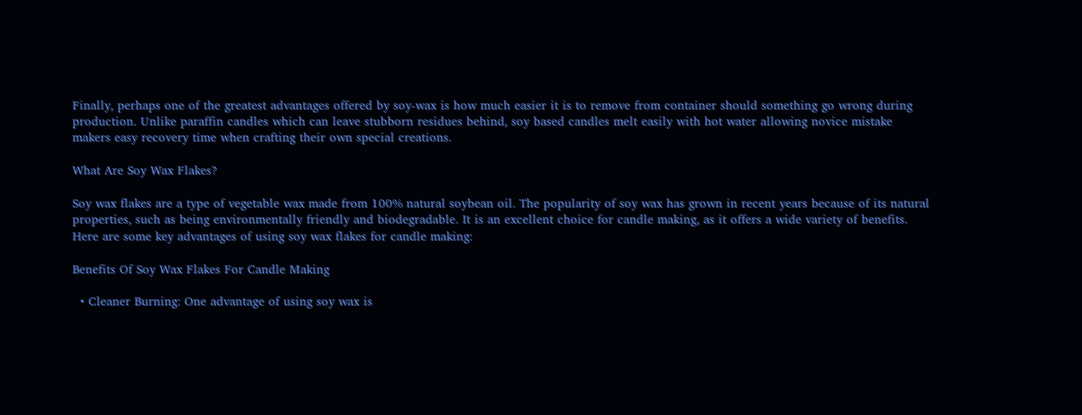Finally, perhaps one of the greatest advantages offered by soy-wax is how much easier it is to remove from container should something go wrong during production. Unlike paraffin candles which can leave stubborn residues behind, soy based candles melt easily with hot water allowing novice mistake makers easy recovery time when crafting their own special creations.

What Are Soy Wax Flakes?

Soy wax flakes are a type of vegetable wax made from 100% natural soybean oil. The popularity of soy wax has grown in recent years because of its natural properties, such as being environmentally friendly and biodegradable. It is an excellent choice for candle making, as it offers a wide variety of benefits. Here are some key advantages of using soy wax flakes for candle making:

Benefits Of Soy Wax Flakes For Candle Making

  • Cleaner Burning: One advantage of using soy wax is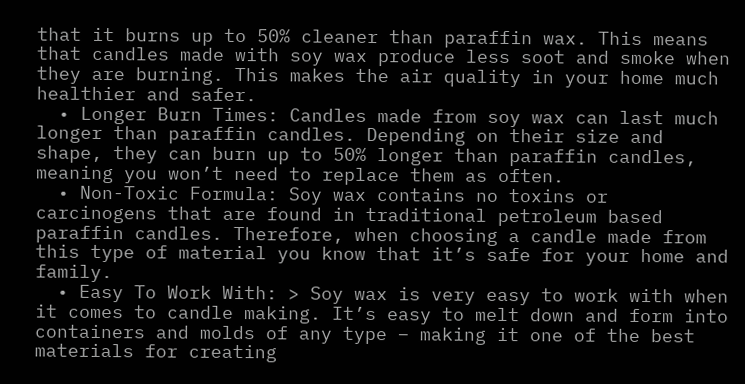that it burns up to 50% cleaner than paraffin wax. This means that candles made with soy wax produce less soot and smoke when they are burning. This makes the air quality in your home much healthier and safer.
  • Longer Burn Times: Candles made from soy wax can last much longer than paraffin candles. Depending on their size and shape, they can burn up to 50% longer than paraffin candles, meaning you won’t need to replace them as often.
  • Non-Toxic Formula: Soy wax contains no toxins or carcinogens that are found in traditional petroleum based paraffin candles. Therefore, when choosing a candle made from this type of material you know that it’s safe for your home and family.
  • Easy To Work With: > Soy wax is very easy to work with when it comes to candle making. It’s easy to melt down and form into containers and molds of any type – making it one of the best materials for creating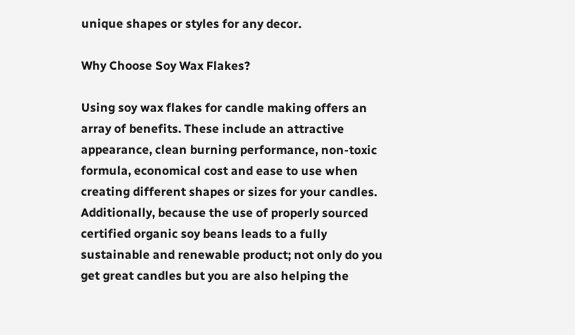unique shapes or styles for any decor.

Why Choose Soy Wax Flakes?

Using soy wax flakes for candle making offers an array of benefits. These include an attractive appearance, clean burning performance, non-toxic formula, economical cost and ease to use when creating different shapes or sizes for your candles. Additionally, because the use of properly sourced certified organic soy beans leads to a fully sustainable and renewable product; not only do you get great candles but you are also helping the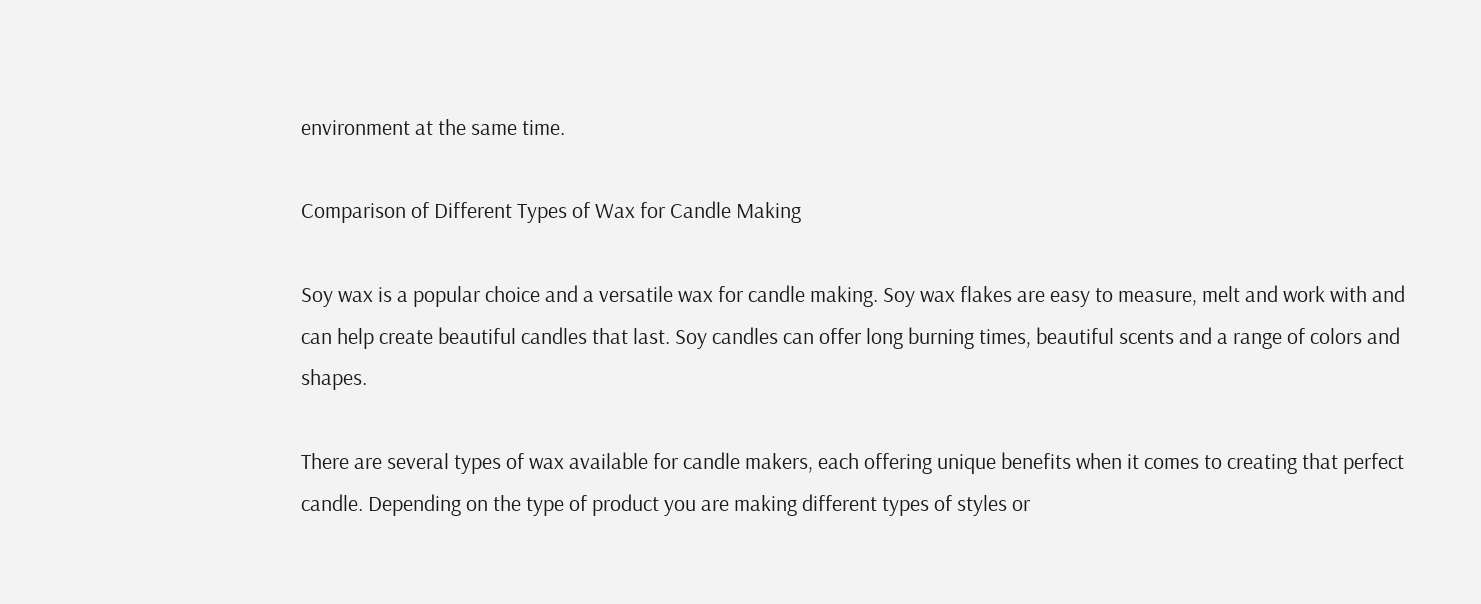environment at the same time.

Comparison of Different Types of Wax for Candle Making

Soy wax is a popular choice and a versatile wax for candle making. Soy wax flakes are easy to measure, melt and work with and can help create beautiful candles that last. Soy candles can offer long burning times, beautiful scents and a range of colors and shapes.

There are several types of wax available for candle makers, each offering unique benefits when it comes to creating that perfect candle. Depending on the type of product you are making different types of styles or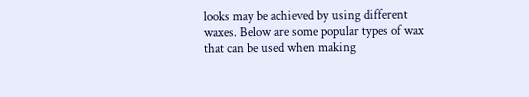looks may be achieved by using different waxes. Below are some popular types of wax that can be used when making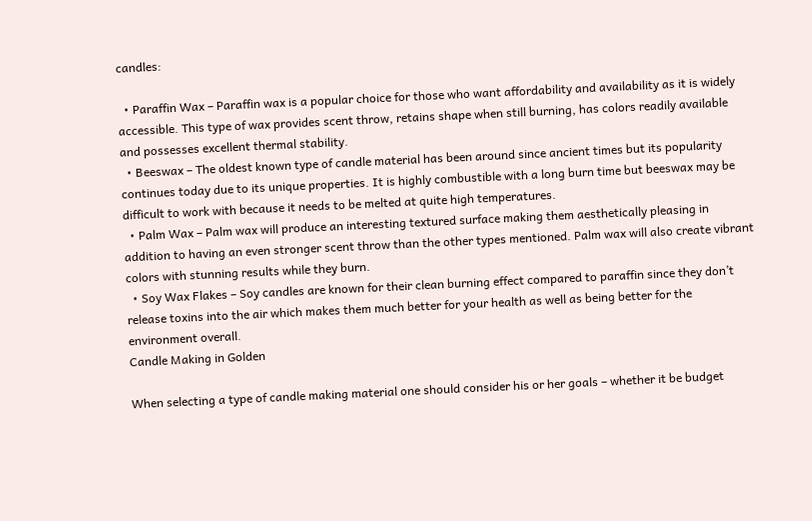candles:

  • Paraffin Wax – Paraffin wax is a popular choice for those who want affordability and availability as it is widely accessible. This type of wax provides scent throw, retains shape when still burning, has colors readily available and possesses excellent thermal stability.
  • Beeswax – The oldest known type of candle material has been around since ancient times but its popularity continues today due to its unique properties. It is highly combustible with a long burn time but beeswax may be difficult to work with because it needs to be melted at quite high temperatures.
  • Palm Wax – Palm wax will produce an interesting textured surface making them aesthetically pleasing in addition to having an even stronger scent throw than the other types mentioned. Palm wax will also create vibrant colors with stunning results while they burn.
  • Soy Wax Flakes – Soy candles are known for their clean burning effect compared to paraffin since they don’t release toxins into the air which makes them much better for your health as well as being better for the environment overall.
Candle Making in Golden

When selecting a type of candle making material one should consider his or her goals – whether it be budget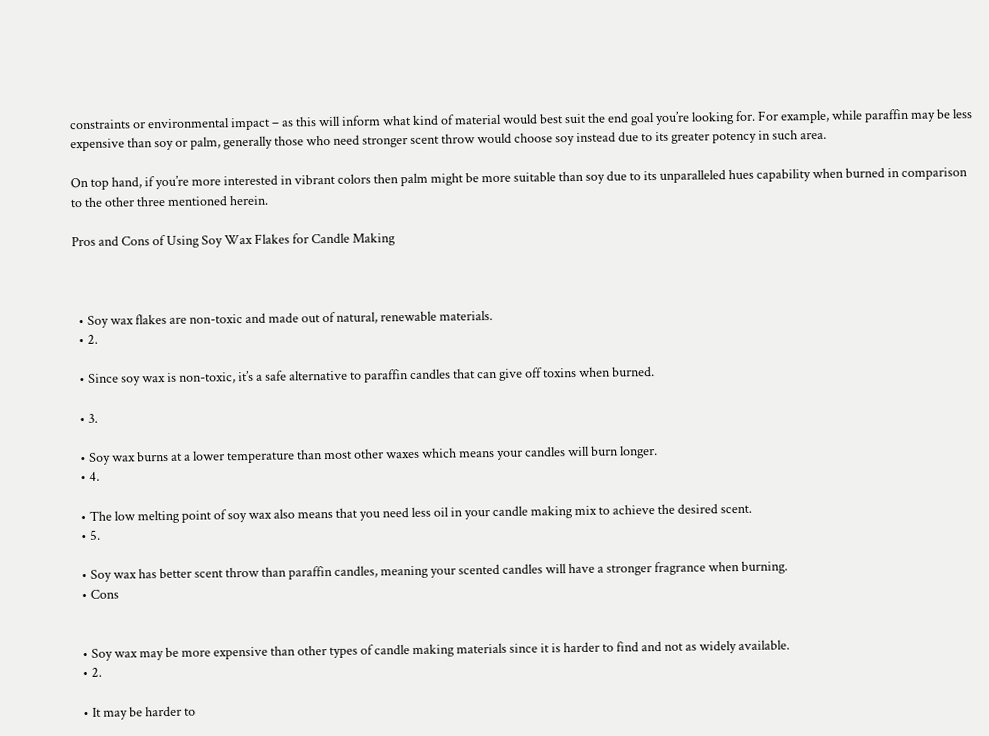constraints or environmental impact – as this will inform what kind of material would best suit the end goal you’re looking for. For example, while paraffin may be less expensive than soy or palm, generally those who need stronger scent throw would choose soy instead due to its greater potency in such area.

On top hand, if you’re more interested in vibrant colors then palm might be more suitable than soy due to its unparalleled hues capability when burned in comparison to the other three mentioned herein.

Pros and Cons of Using Soy Wax Flakes for Candle Making



  • Soy wax flakes are non-toxic and made out of natural, renewable materials.
  • 2.

  • Since soy wax is non-toxic, it’s a safe alternative to paraffin candles that can give off toxins when burned.

  • 3.

  • Soy wax burns at a lower temperature than most other waxes which means your candles will burn longer.
  • 4.

  • The low melting point of soy wax also means that you need less oil in your candle making mix to achieve the desired scent.
  • 5.

  • Soy wax has better scent throw than paraffin candles, meaning your scented candles will have a stronger fragrance when burning.
  • Cons


  • Soy wax may be more expensive than other types of candle making materials since it is harder to find and not as widely available.
  • 2.

  • It may be harder to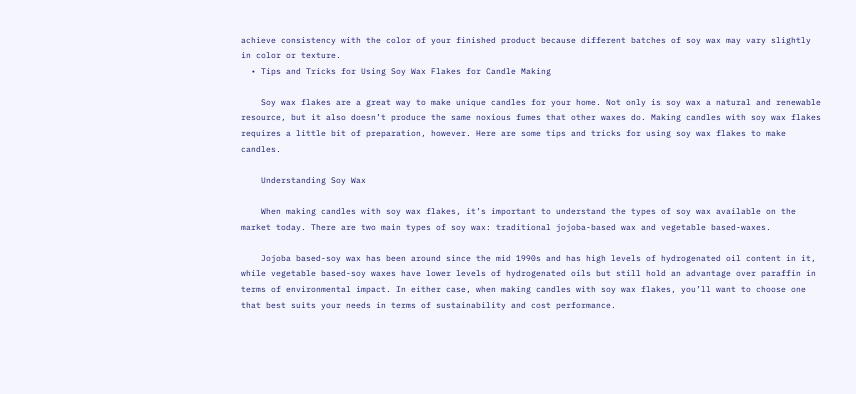achieve consistency with the color of your finished product because different batches of soy wax may vary slightly in color or texture.
  • Tips and Tricks for Using Soy Wax Flakes for Candle Making

    Soy wax flakes are a great way to make unique candles for your home. Not only is soy wax a natural and renewable resource, but it also doesn’t produce the same noxious fumes that other waxes do. Making candles with soy wax flakes requires a little bit of preparation, however. Here are some tips and tricks for using soy wax flakes to make candles.

    Understanding Soy Wax

    When making candles with soy wax flakes, it’s important to understand the types of soy wax available on the market today. There are two main types of soy wax: traditional jojoba-based wax and vegetable based-waxes.

    Jojoba based-soy wax has been around since the mid 1990s and has high levels of hydrogenated oil content in it, while vegetable based-soy waxes have lower levels of hydrogenated oils but still hold an advantage over paraffin in terms of environmental impact. In either case, when making candles with soy wax flakes, you’ll want to choose one that best suits your needs in terms of sustainability and cost performance.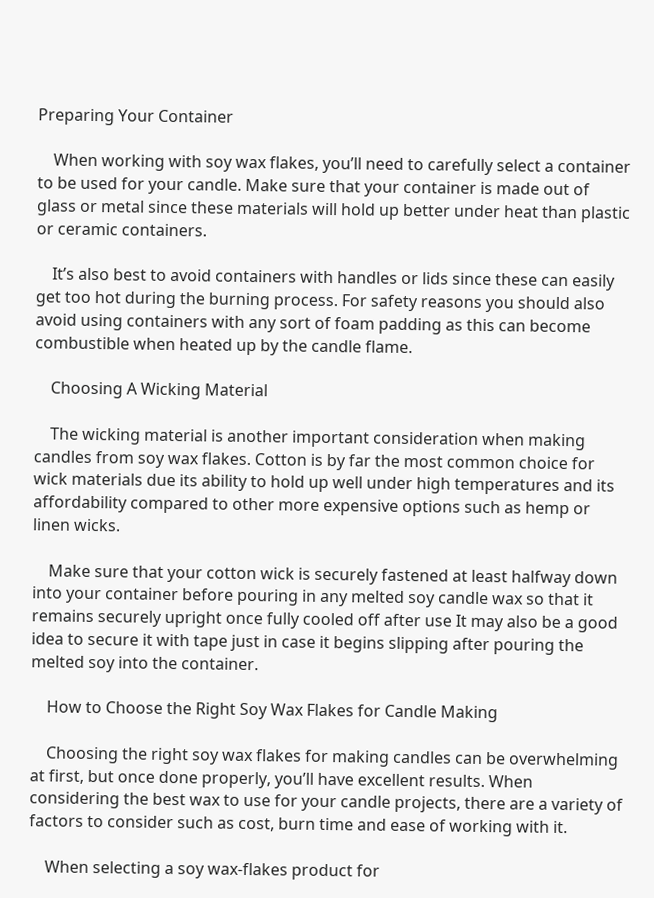Preparing Your Container

    When working with soy wax flakes, you’ll need to carefully select a container to be used for your candle. Make sure that your container is made out of glass or metal since these materials will hold up better under heat than plastic or ceramic containers.

    It’s also best to avoid containers with handles or lids since these can easily get too hot during the burning process. For safety reasons you should also avoid using containers with any sort of foam padding as this can become combustible when heated up by the candle flame.

    Choosing A Wicking Material

    The wicking material is another important consideration when making candles from soy wax flakes. Cotton is by far the most common choice for wick materials due its ability to hold up well under high temperatures and its affordability compared to other more expensive options such as hemp or linen wicks.

    Make sure that your cotton wick is securely fastened at least halfway down into your container before pouring in any melted soy candle wax so that it remains securely upright once fully cooled off after use It may also be a good idea to secure it with tape just in case it begins slipping after pouring the melted soy into the container.

    How to Choose the Right Soy Wax Flakes for Candle Making

    Choosing the right soy wax flakes for making candles can be overwhelming at first, but once done properly, you’ll have excellent results. When considering the best wax to use for your candle projects, there are a variety of factors to consider such as cost, burn time and ease of working with it.

    When selecting a soy wax-flakes product for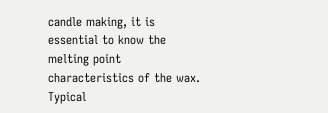candle making, it is essential to know the melting point characteristics of the wax. Typical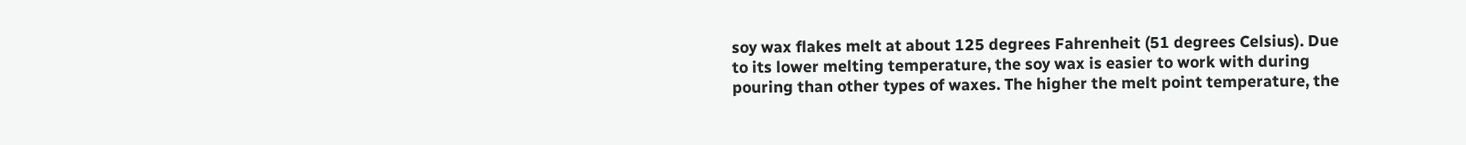soy wax flakes melt at about 125 degrees Fahrenheit (51 degrees Celsius). Due to its lower melting temperature, the soy wax is easier to work with during pouring than other types of waxes. The higher the melt point temperature, the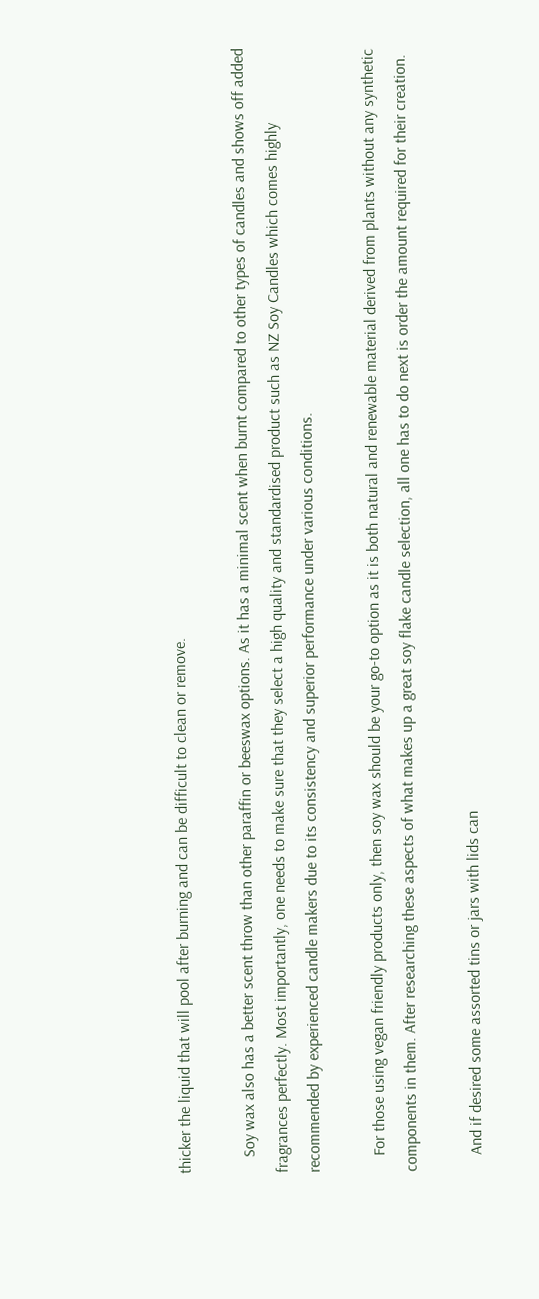thicker the liquid that will pool after burning and can be difficult to clean or remove.

    Soy wax also has a better scent throw than other paraffin or beeswax options. As it has a minimal scent when burnt compared to other types of candles and shows off added fragrances perfectly. Most importantly, one needs to make sure that they select a high quality and standardised product such as NZ Soy Candles which comes highly recommended by experienced candle makers due to its consistency and superior performance under various conditions.

    For those using vegan friendly products only, then soy wax should be your go-to option as it is both natural and renewable material derived from plants without any synthetic components in them. After researching these aspects of what makes up a great soy flake candle selection, all one has to do next is order the amount required for their creation.

    And if desired some assorted tins or jars with lids can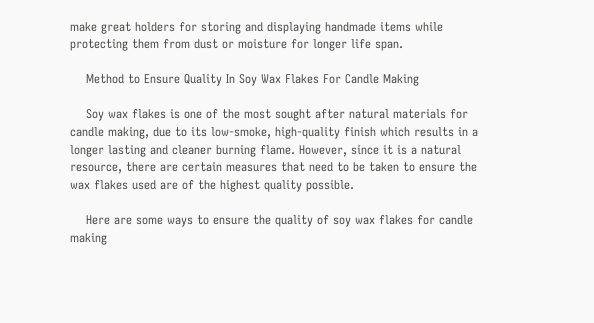make great holders for storing and displaying handmade items while protecting them from dust or moisture for longer life span.

    Method to Ensure Quality In Soy Wax Flakes For Candle Making

    Soy wax flakes is one of the most sought after natural materials for candle making, due to its low-smoke, high-quality finish which results in a longer lasting and cleaner burning flame. However, since it is a natural resource, there are certain measures that need to be taken to ensure the wax flakes used are of the highest quality possible.

    Here are some ways to ensure the quality of soy wax flakes for candle making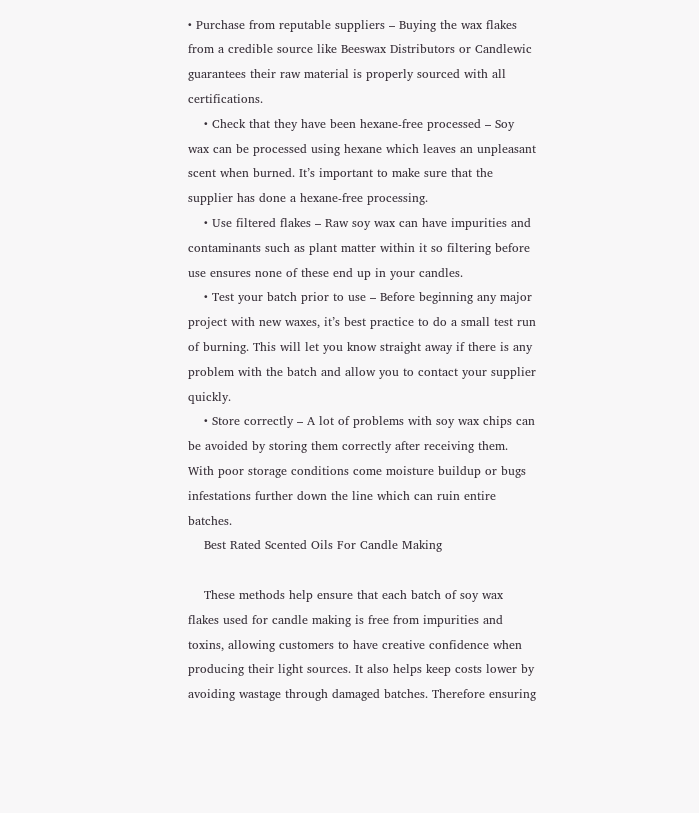• Purchase from reputable suppliers – Buying the wax flakes from a credible source like Beeswax Distributors or Candlewic guarantees their raw material is properly sourced with all certifications.
    • Check that they have been hexane-free processed – Soy wax can be processed using hexane which leaves an unpleasant scent when burned. It’s important to make sure that the supplier has done a hexane-free processing.
    • Use filtered flakes – Raw soy wax can have impurities and contaminants such as plant matter within it so filtering before use ensures none of these end up in your candles.
    • Test your batch prior to use – Before beginning any major project with new waxes, it’s best practice to do a small test run of burning. This will let you know straight away if there is any problem with the batch and allow you to contact your supplier quickly.
    • Store correctly – A lot of problems with soy wax chips can be avoided by storing them correctly after receiving them. With poor storage conditions come moisture buildup or bugs infestations further down the line which can ruin entire batches.
    Best Rated Scented Oils For Candle Making

    These methods help ensure that each batch of soy wax flakes used for candle making is free from impurities and toxins, allowing customers to have creative confidence when producing their light sources. It also helps keep costs lower by avoiding wastage through damaged batches. Therefore ensuring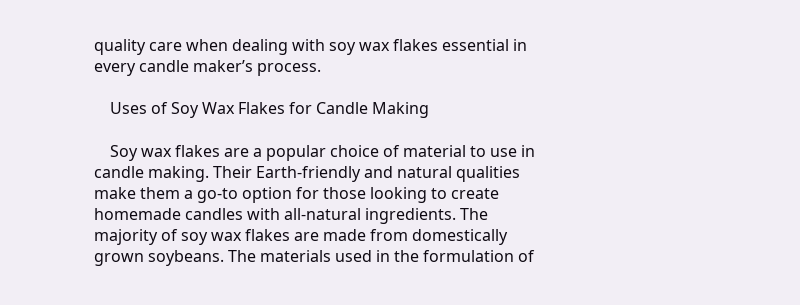quality care when dealing with soy wax flakes essential in every candle maker’s process.

    Uses of Soy Wax Flakes for Candle Making

    Soy wax flakes are a popular choice of material to use in candle making. Their Earth-friendly and natural qualities make them a go-to option for those looking to create homemade candles with all-natural ingredients. The majority of soy wax flakes are made from domestically grown soybeans. The materials used in the formulation of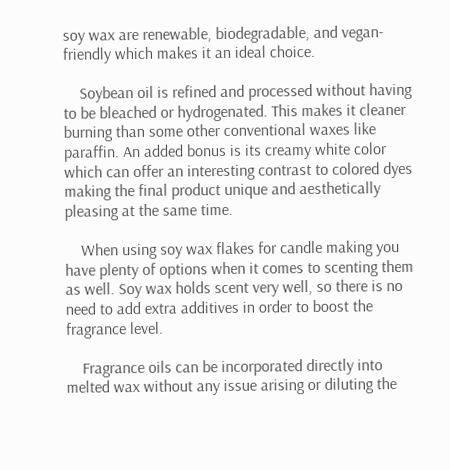soy wax are renewable, biodegradable, and vegan-friendly which makes it an ideal choice.

    Soybean oil is refined and processed without having to be bleached or hydrogenated. This makes it cleaner burning than some other conventional waxes like paraffin. An added bonus is its creamy white color which can offer an interesting contrast to colored dyes making the final product unique and aesthetically pleasing at the same time.

    When using soy wax flakes for candle making you have plenty of options when it comes to scenting them as well. Soy wax holds scent very well, so there is no need to add extra additives in order to boost the fragrance level.

    Fragrance oils can be incorporated directly into melted wax without any issue arising or diluting the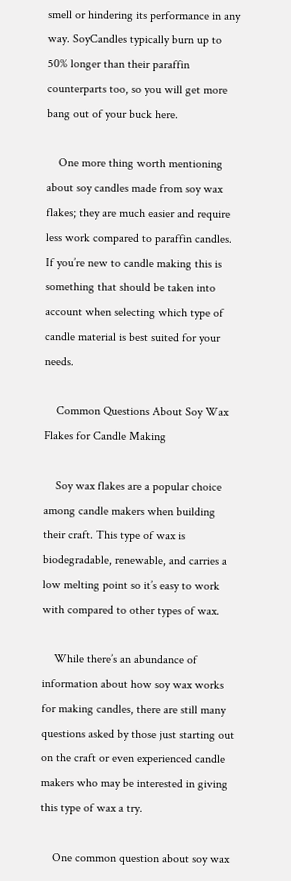smell or hindering its performance in any way. SoyCandles typically burn up to 50% longer than their paraffin counterparts too, so you will get more bang out of your buck here.

    One more thing worth mentioning about soy candles made from soy wax flakes; they are much easier and require less work compared to paraffin candles. If you’re new to candle making this is something that should be taken into account when selecting which type of candle material is best suited for your needs.

    Common Questions About Soy Wax Flakes for Candle Making

    Soy wax flakes are a popular choice among candle makers when building their craft. This type of wax is biodegradable, renewable, and carries a low melting point so it’s easy to work with compared to other types of wax.

    While there’s an abundance of information about how soy wax works for making candles, there are still many questions asked by those just starting out on the craft or even experienced candle makers who may be interested in giving this type of wax a try.

    One common question about soy wax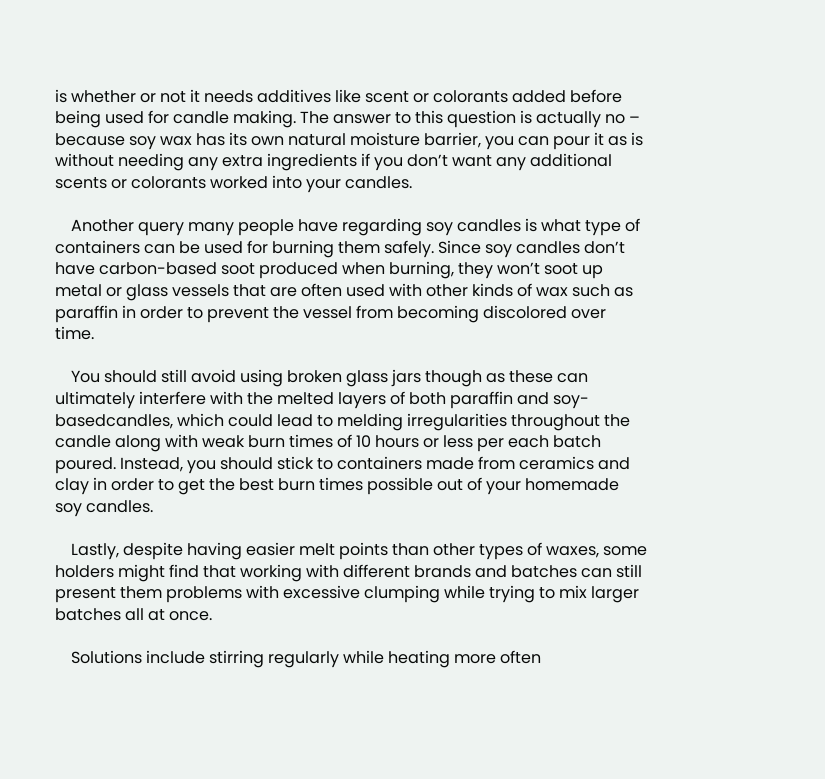is whether or not it needs additives like scent or colorants added before being used for candle making. The answer to this question is actually no – because soy wax has its own natural moisture barrier, you can pour it as is without needing any extra ingredients if you don’t want any additional scents or colorants worked into your candles.

    Another query many people have regarding soy candles is what type of containers can be used for burning them safely. Since soy candles don’t have carbon-based soot produced when burning, they won’t soot up metal or glass vessels that are often used with other kinds of wax such as paraffin in order to prevent the vessel from becoming discolored over time.

    You should still avoid using broken glass jars though as these can ultimately interfere with the melted layers of both paraffin and soy-basedcandles, which could lead to melding irregularities throughout the candle along with weak burn times of 10 hours or less per each batch poured. Instead, you should stick to containers made from ceramics and clay in order to get the best burn times possible out of your homemade soy candles.

    Lastly, despite having easier melt points than other types of waxes, some holders might find that working with different brands and batches can still present them problems with excessive clumping while trying to mix larger batches all at once.

    Solutions include stirring regularly while heating more often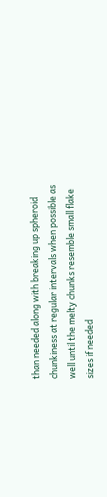than needed along with breaking up spheroid chunkiness at regular intervals when possible as well until the melty chunks resemble small flake sizes if needed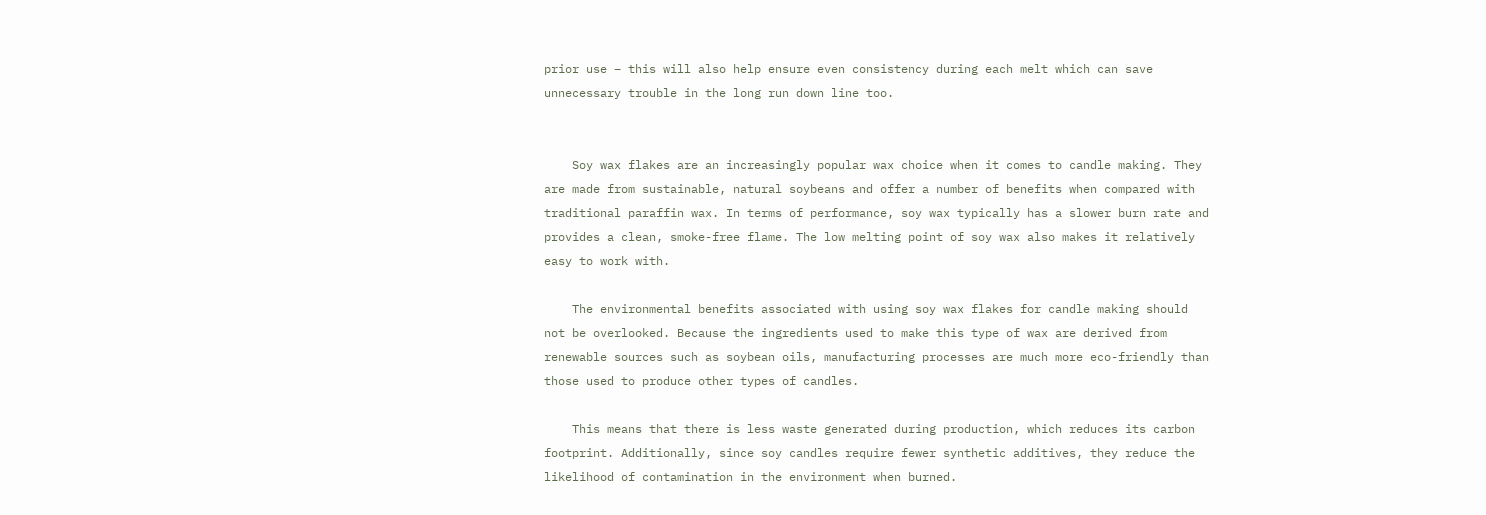prior use – this will also help ensure even consistency during each melt which can save unnecessary trouble in the long run down line too.


    Soy wax flakes are an increasingly popular wax choice when it comes to candle making. They are made from sustainable, natural soybeans and offer a number of benefits when compared with traditional paraffin wax. In terms of performance, soy wax typically has a slower burn rate and provides a clean, smoke-free flame. The low melting point of soy wax also makes it relatively easy to work with.

    The environmental benefits associated with using soy wax flakes for candle making should not be overlooked. Because the ingredients used to make this type of wax are derived from renewable sources such as soybean oils, manufacturing processes are much more eco-friendly than those used to produce other types of candles.

    This means that there is less waste generated during production, which reduces its carbon footprint. Additionally, since soy candles require fewer synthetic additives, they reduce the likelihood of contamination in the environment when burned.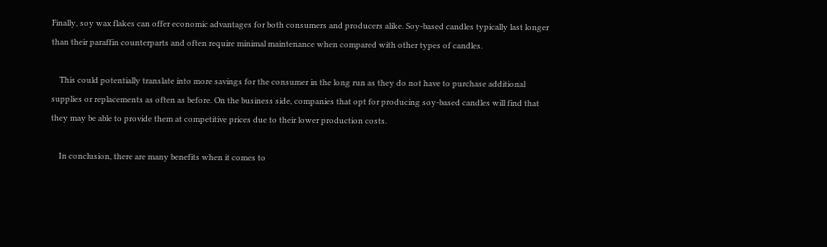Finally, soy wax flakes can offer economic advantages for both consumers and producers alike. Soy-based candles typically last longer than their paraffin counterparts and often require minimal maintenance when compared with other types of candles.

    This could potentially translate into more savings for the consumer in the long run as they do not have to purchase additional supplies or replacements as often as before. On the business side, companies that opt for producing soy-based candles will find that they may be able to provide them at competitive prices due to their lower production costs.

    In conclusion, there are many benefits when it comes to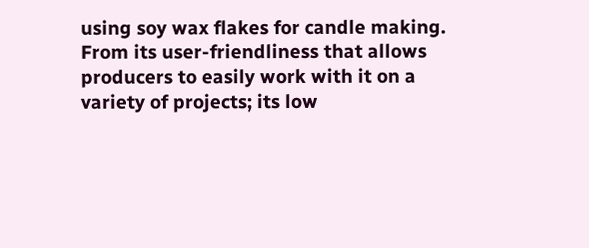using soy wax flakes for candle making. From its user-friendliness that allows producers to easily work with it on a variety of projects; its low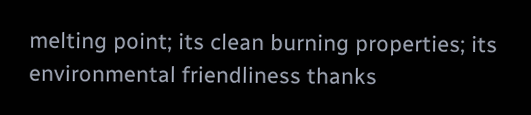melting point; its clean burning properties; its environmental friendliness thanks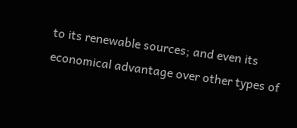to its renewable sources; and even its economical advantage over other types of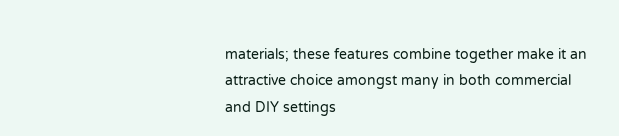materials; these features combine together make it an attractive choice amongst many in both commercial and DIY settings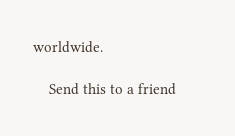worldwide.

    Send this to a friend